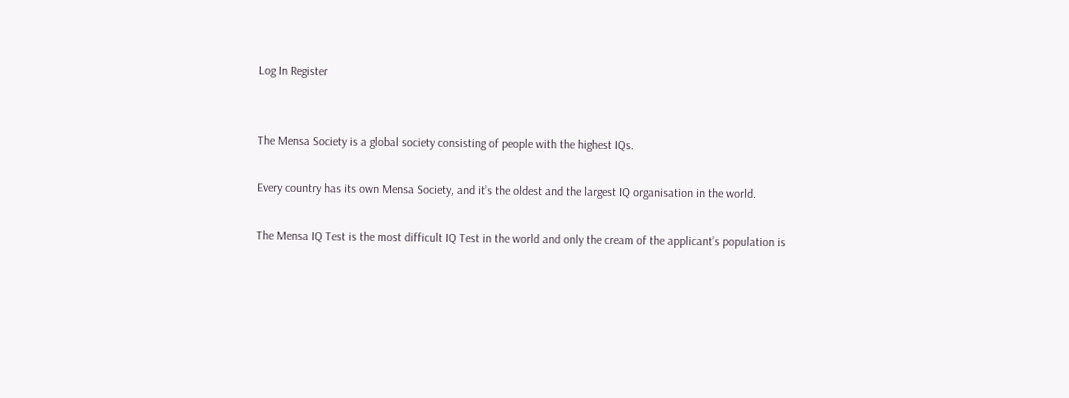Log In Register


The Mensa Society is a global society consisting of people with the highest IQs.

Every country has its own Mensa Society, and it’s the oldest and the largest IQ organisation in the world.

The Mensa IQ Test is the most difficult IQ Test in the world and only the cream of the applicant’s population is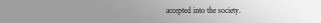accepted into the society.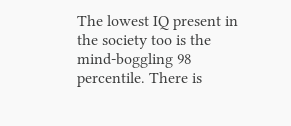The lowest IQ present in the society too is the mind-boggling 98 percentile. There is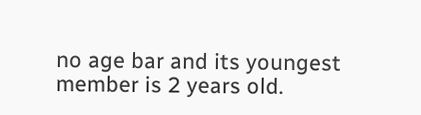no age bar and its youngest member is 2 years old.